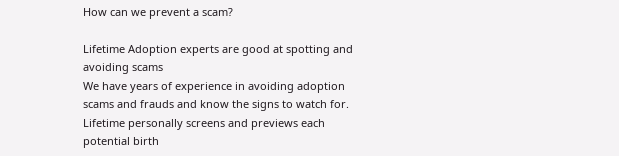How can we prevent a scam?

Lifetime Adoption experts are good at spotting and avoiding scams
We have years of experience in avoiding adoption scams and frauds and know the signs to watch for. Lifetime personally screens and previews each potential birth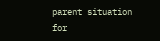parent situation for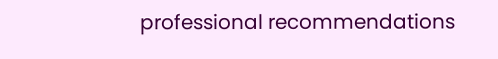professional recommendations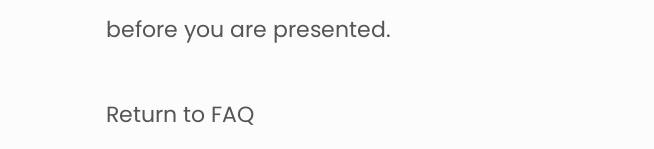before you are presented.

Return to FAQ